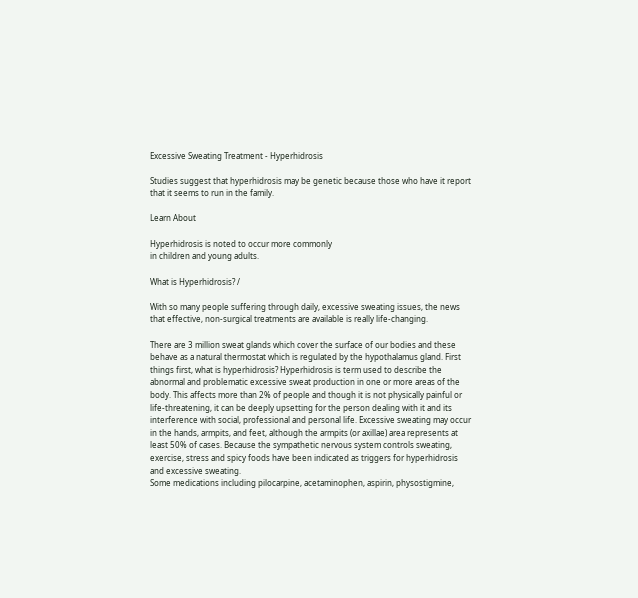Excessive Sweating Treatment - Hyperhidrosis

Studies suggest that hyperhidrosis may be genetic because those who have it report that it seems to run in the family.

Learn About

Hyperhidrosis is noted to occur more commonly
in children and young adults.

What is Hyperhidrosis? /

With so many people suffering through daily, excessive sweating issues, the news that effective, non-surgical treatments are available is really life-changing.

There are 3 million sweat glands which cover the surface of our bodies and these behave as a natural thermostat which is regulated by the hypothalamus gland. First things first, what is hyperhidrosis? Hyperhidrosis is term used to describe the abnormal and problematic excessive sweat production in one or more areas of the body. This affects more than 2% of people and though it is not physically painful or life-threatening, it can be deeply upsetting for the person dealing with it and its interference with social, professional and personal life. Excessive sweating may occur in the hands, armpits, and feet, although the armpits (or axillae) area represents at least 50% of cases. Because the sympathetic nervous system controls sweating, exercise, stress and spicy foods have been indicated as triggers for hyperhidrosis and excessive sweating.
Some medications including pilocarpine, acetaminophen, aspirin, physostigmine,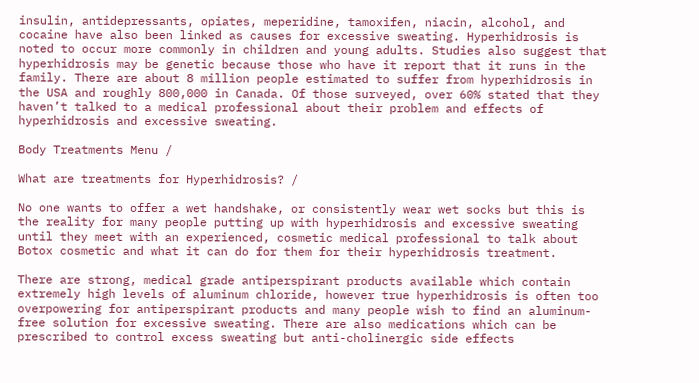insulin, antidepressants, opiates, meperidine, tamoxifen, niacin, alcohol, and cocaine have also been linked as causes for excessive sweating. Hyperhidrosis is noted to occur more commonly in children and young adults. Studies also suggest that hyperhidrosis may be genetic because those who have it report that it runs in the family. There are about 8 million people estimated to suffer from hyperhidrosis in the USA and roughly 800,000 in Canada. Of those surveyed, over 60% stated that they haven’t talked to a medical professional about their problem and effects of hyperhidrosis and excessive sweating.

Body Treatments Menu /

What are treatments for Hyperhidrosis? /

No one wants to offer a wet handshake, or consistently wear wet socks but this is the reality for many people putting up with hyperhidrosis and excessive sweating until they meet with an experienced, cosmetic medical professional to talk about Botox cosmetic and what it can do for them for their hyperhidrosis treatment.

There are strong, medical grade antiperspirant products available which contain extremely high levels of aluminum chloride, however true hyperhidrosis is often too overpowering for antiperspirant products and many people wish to find an aluminum-free solution for excessive sweating. There are also medications which can be prescribed to control excess sweating but anti-cholinergic side effects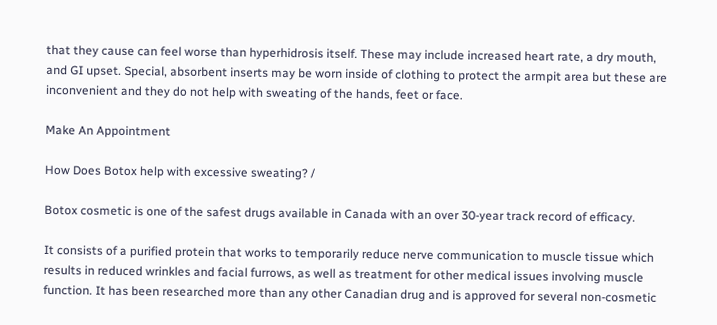that they cause can feel worse than hyperhidrosis itself. These may include increased heart rate, a dry mouth, and GI upset. Special, absorbent inserts may be worn inside of clothing to protect the armpit area but these are inconvenient and they do not help with sweating of the hands, feet or face.

Make An Appointment

How Does Botox help with excessive sweating? /

Botox cosmetic is one of the safest drugs available in Canada with an over 30-year track record of efficacy.

It consists of a purified protein that works to temporarily reduce nerve communication to muscle tissue which results in reduced wrinkles and facial furrows, as well as treatment for other medical issues involving muscle function. It has been researched more than any other Canadian drug and is approved for several non-cosmetic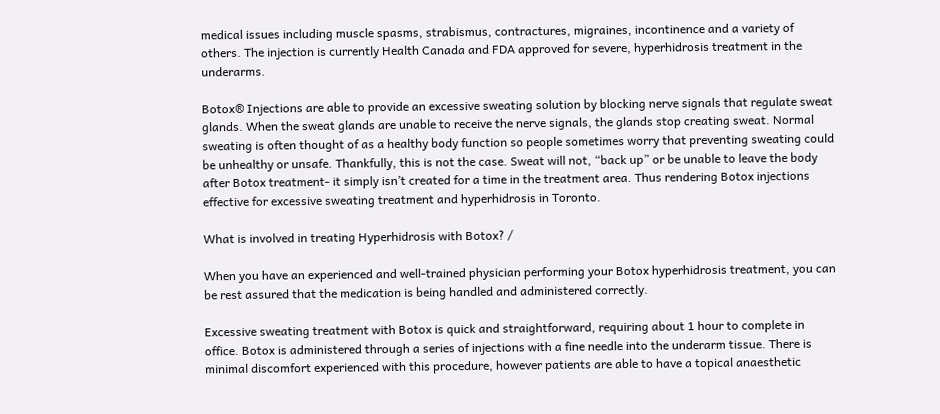medical issues including muscle spasms, strabismus, contractures, migraines, incontinence and a variety of others. The injection is currently Health Canada and FDA approved for severe, hyperhidrosis treatment in the underarms.

Botox® Injections are able to provide an excessive sweating solution by blocking nerve signals that regulate sweat glands. When the sweat glands are unable to receive the nerve signals, the glands stop creating sweat. Normal sweating is often thought of as a healthy body function so people sometimes worry that preventing sweating could be unhealthy or unsafe. Thankfully, this is not the case. Sweat will not, “back up” or be unable to leave the body after Botox treatment- it simply isn’t created for a time in the treatment area. Thus rendering Botox injections effective for excessive sweating treatment and hyperhidrosis in Toronto.

What is involved in treating Hyperhidrosis with Botox? /

When you have an experienced and well-trained physician performing your Botox hyperhidrosis treatment, you can be rest assured that the medication is being handled and administered correctly.

Excessive sweating treatment with Botox is quick and straightforward, requiring about 1 hour to complete in office. Botox is administered through a series of injections with a fine needle into the underarm tissue. There is minimal discomfort experienced with this procedure, however patients are able to have a topical anaesthetic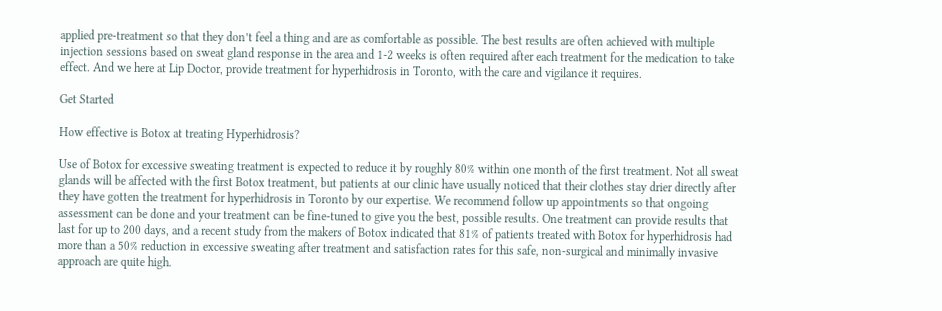applied pre-treatment so that they don’t feel a thing and are as comfortable as possible. The best results are often achieved with multiple injection sessions based on sweat gland response in the area and 1-2 weeks is often required after each treatment for the medication to take effect. And we here at Lip Doctor, provide treatment for hyperhidrosis in Toronto, with the care and vigilance it requires.

Get Started

How effective is Botox at treating Hyperhidrosis?

Use of Botox for excessive sweating treatment is expected to reduce it by roughly 80% within one month of the first treatment. Not all sweat glands will be affected with the first Botox treatment, but patients at our clinic have usually noticed that their clothes stay drier directly after they have gotten the treatment for hyperhidrosis in Toronto by our expertise. We recommend follow up appointments so that ongoing assessment can be done and your treatment can be fine-tuned to give you the best, possible results. One treatment can provide results that last for up to 200 days, and a recent study from the makers of Botox indicated that 81% of patients treated with Botox for hyperhidrosis had more than a 50% reduction in excessive sweating after treatment and satisfaction rates for this safe, non-surgical and minimally invasive approach are quite high.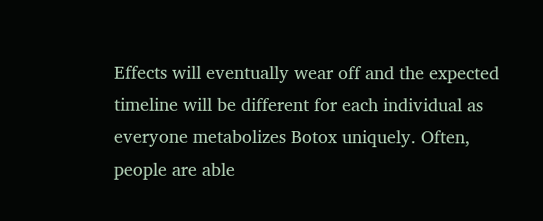Effects will eventually wear off and the expected timeline will be different for each individual as everyone metabolizes Botox uniquely. Often, people are able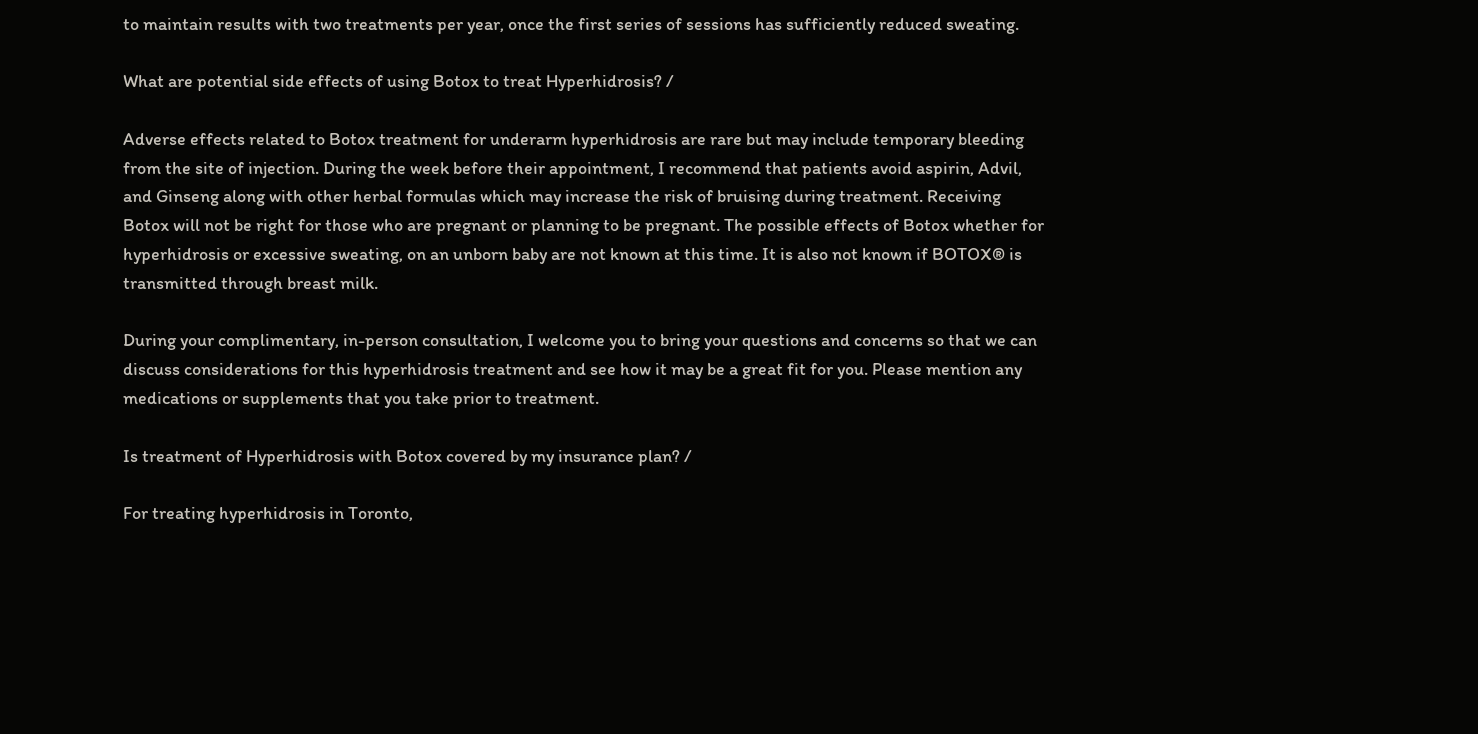to maintain results with two treatments per year, once the first series of sessions has sufficiently reduced sweating.

What are potential side effects of using Botox to treat Hyperhidrosis? /

Adverse effects related to Botox treatment for underarm hyperhidrosis are rare but may include temporary bleeding from the site of injection. During the week before their appointment, I recommend that patients avoid aspirin, Advil, and Ginseng along with other herbal formulas which may increase the risk of bruising during treatment. Receiving Botox will not be right for those who are pregnant or planning to be pregnant. The possible effects of Botox whether for hyperhidrosis or excessive sweating, on an unborn baby are not known at this time. It is also not known if BOTOX® is transmitted through breast milk.

During your complimentary, in-person consultation, I welcome you to bring your questions and concerns so that we can discuss considerations for this hyperhidrosis treatment and see how it may be a great fit for you. Please mention any medications or supplements that you take prior to treatment.

Is treatment of Hyperhidrosis with Botox covered by my insurance plan? /

For treating hyperhidrosis in Toronto,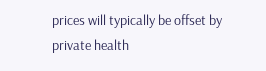prices will typically be offset by private health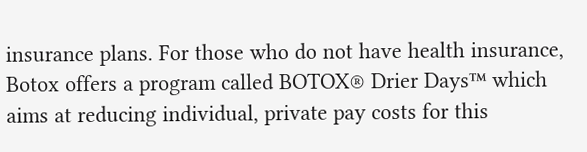insurance plans. For those who do not have health insurance, Botox offers a program called BOTOX® Drier Days™ which aims at reducing individual, private pay costs for this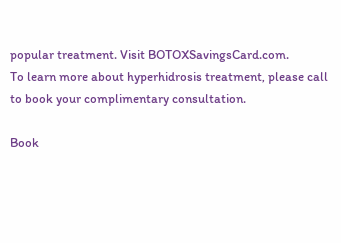popular treatment. Visit BOTOXSavingsCard.com.
To learn more about hyperhidrosis treatment, please call to book your complimentary consultation.

Book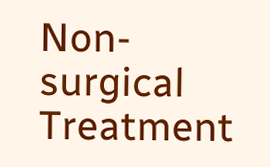Non-surgical Treatment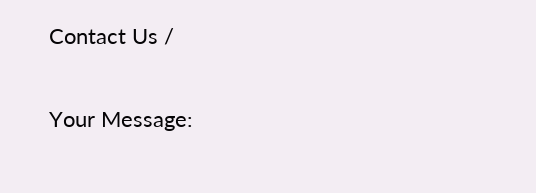Contact Us /

Your Message: